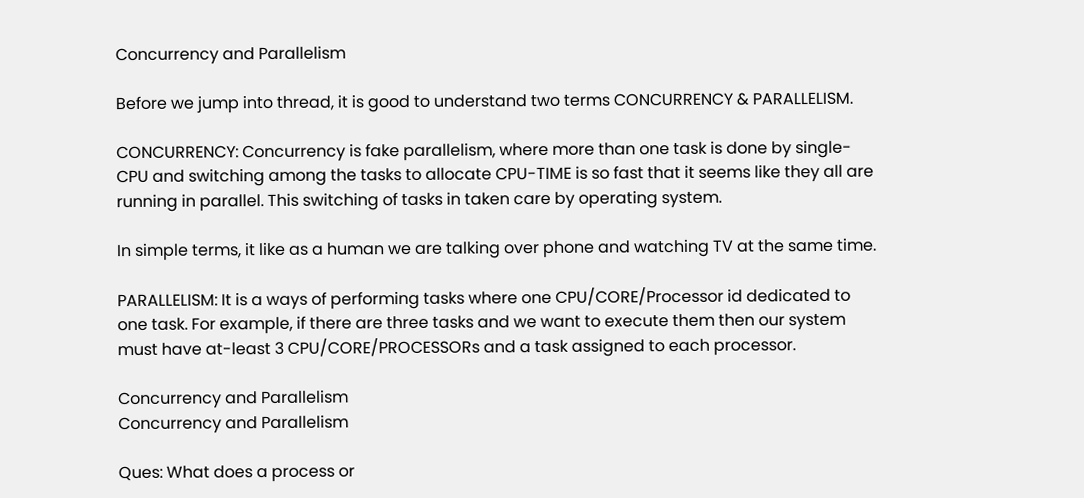Concurrency and Parallelism

Before we jump into thread, it is good to understand two terms CONCURRENCY & PARALLELISM.

CONCURRENCY: Concurrency is fake parallelism, where more than one task is done by single-CPU and switching among the tasks to allocate CPU-TIME is so fast that it seems like they all are running in parallel. This switching of tasks in taken care by operating system.

In simple terms, it like as a human we are talking over phone and watching TV at the same time.

PARALLELISM: It is a ways of performing tasks where one CPU/CORE/Processor id dedicated to one task. For example, if there are three tasks and we want to execute them then our system must have at-least 3 CPU/CORE/PROCESSORs and a task assigned to each processor.

Concurrency and Parallelism
Concurrency and Parallelism

Ques: What does a process or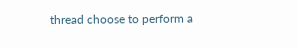thread choose to perform a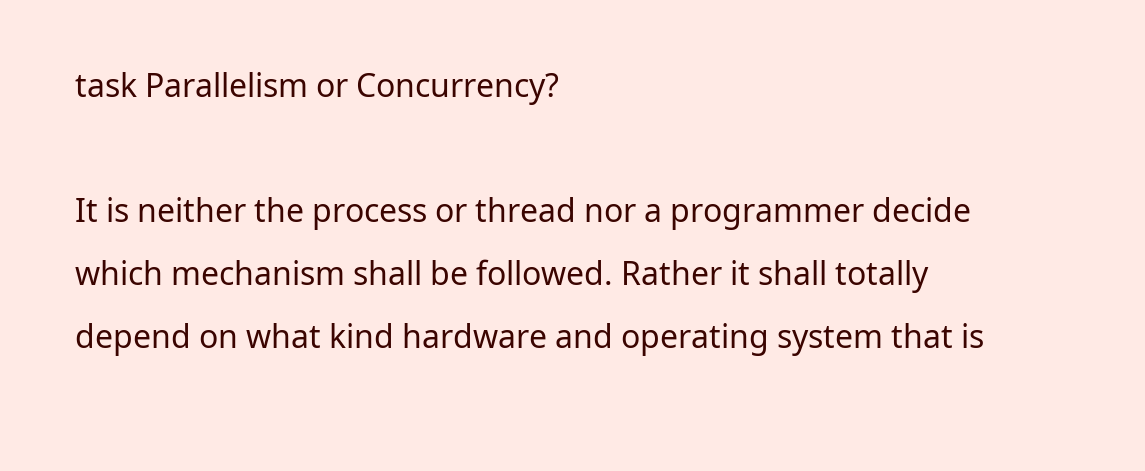task Parallelism or Concurrency?

It is neither the process or thread nor a programmer decide which mechanism shall be followed. Rather it shall totally depend on what kind hardware and operating system that is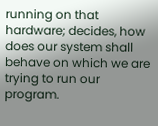running on that hardware; decides, how does our system shall behave on which we are trying to run our program.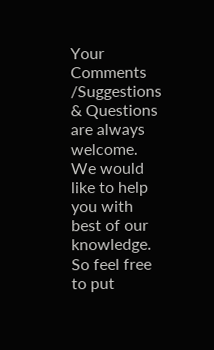Your Comments /Suggestions & Questions are always welcome. We would like to help you with best of our knowledge.
So feel free to put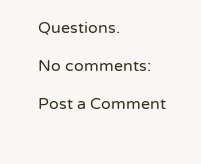Questions.

No comments:

Post a Comment